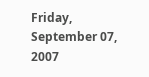Friday, September 07, 2007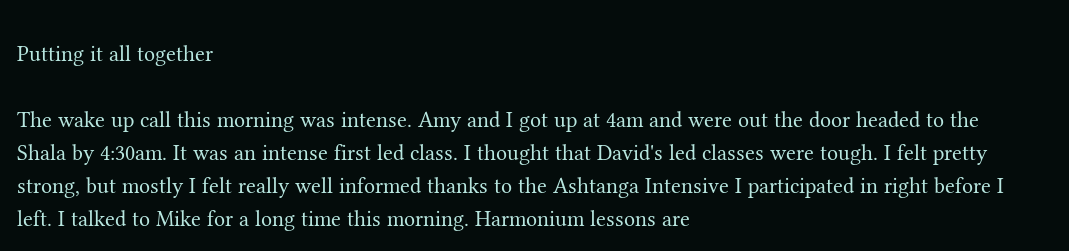Putting it all together

The wake up call this morning was intense. Amy and I got up at 4am and were out the door headed to the Shala by 4:30am. It was an intense first led class. I thought that David's led classes were tough. I felt pretty strong, but mostly I felt really well informed thanks to the Ashtanga Intensive I participated in right before I left. I talked to Mike for a long time this morning. Harmonium lessons are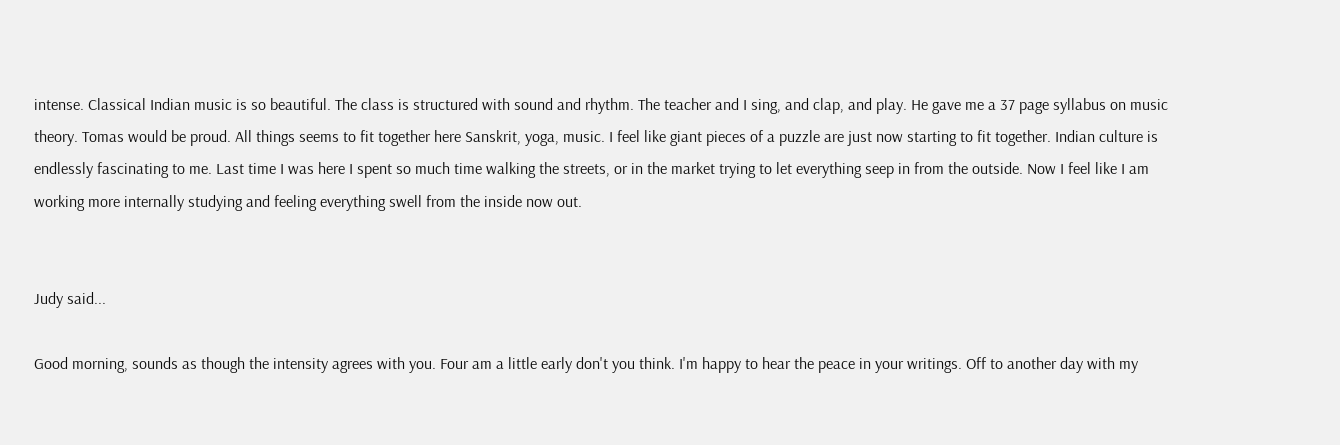intense. Classical Indian music is so beautiful. The class is structured with sound and rhythm. The teacher and I sing, and clap, and play. He gave me a 37 page syllabus on music theory. Tomas would be proud. All things seems to fit together here Sanskrit, yoga, music. I feel like giant pieces of a puzzle are just now starting to fit together. Indian culture is endlessly fascinating to me. Last time I was here I spent so much time walking the streets, or in the market trying to let everything seep in from the outside. Now I feel like I am working more internally studying and feeling everything swell from the inside now out.


Judy said...

Good morning, sounds as though the intensity agrees with you. Four am a little early don't you think. I'm happy to hear the peace in your writings. Off to another day with my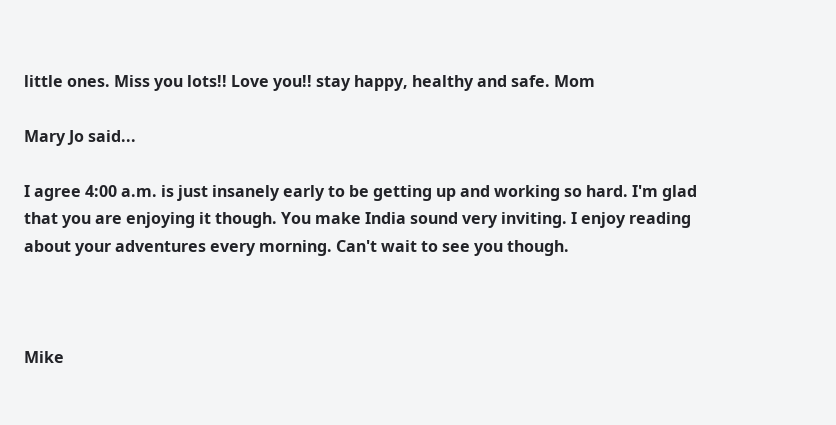little ones. Miss you lots!! Love you!! stay happy, healthy and safe. Mom

Mary Jo said...

I agree 4:00 a.m. is just insanely early to be getting up and working so hard. I'm glad that you are enjoying it though. You make India sound very inviting. I enjoy reading about your adventures every morning. Can't wait to see you though.



Mike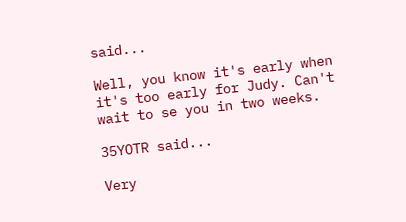said...

Well, you know it's early when it's too early for Judy. Can't wait to se you in two weeks.

35YOTR said...

Very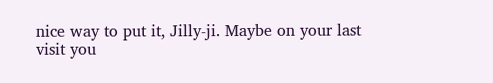nice way to put it, Jilly-ji. Maybe on your last visit you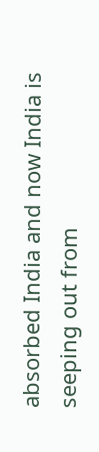absorbed India and now India is seeping out from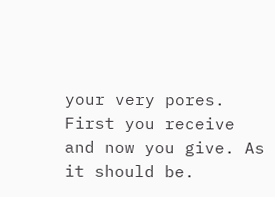your very pores. First you receive and now you give. As it should be.